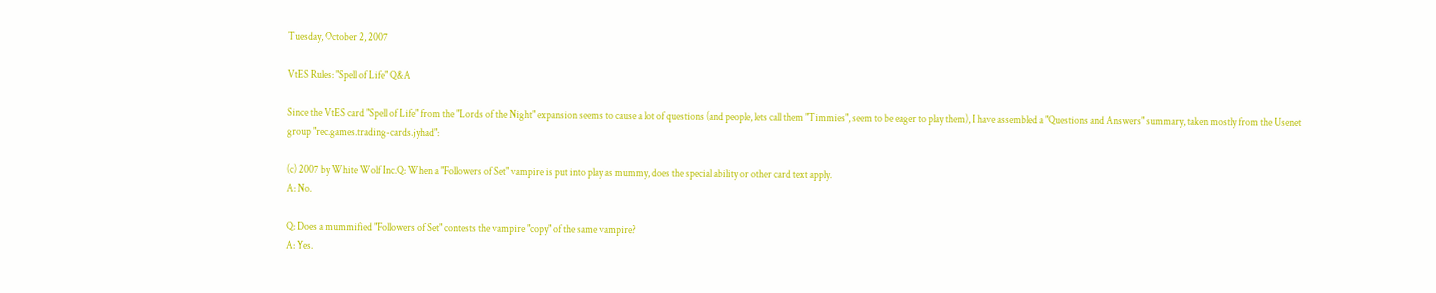Tuesday, October 2, 2007

VtES Rules: "Spell of Life" Q&A

Since the VtES card "Spell of Life" from the "Lords of the Night" expansion seems to cause a lot of questions (and people, lets call them "Timmies", seem to be eager to play them), I have assembled a "Questions and Answers" summary, taken mostly from the Usenet group "rec.games.trading-cards.jyhad":

(c) 2007 by White Wolf Inc.Q: When a "Followers of Set" vampire is put into play as mummy, does the special ability or other card text apply.
A: No.

Q: Does a mummified "Followers of Set" contests the vampire "copy" of the same vampire?
A: Yes.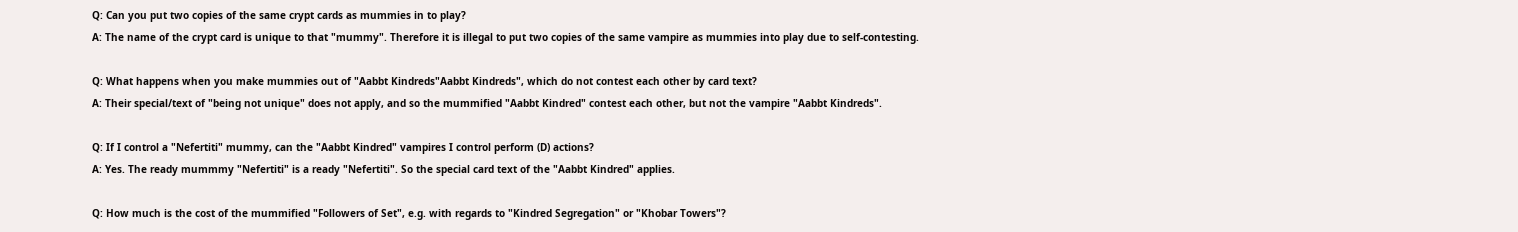Q: Can you put two copies of the same crypt cards as mummies in to play?
A: The name of the crypt card is unique to that "mummy". Therefore it is illegal to put two copies of the same vampire as mummies into play due to self-contesting.

Q: What happens when you make mummies out of "Aabbt Kindreds"Aabbt Kindreds", which do not contest each other by card text?
A: Their special/text of "being not unique" does not apply, and so the mummified "Aabbt Kindred" contest each other, but not the vampire "Aabbt Kindreds".

Q: If I control a "Nefertiti" mummy, can the "Aabbt Kindred" vampires I control perform (D) actions?
A: Yes. The ready mummmy "Nefertiti" is a ready "Nefertiti". So the special card text of the "Aabbt Kindred" applies.

Q: How much is the cost of the mummified "Followers of Set", e.g. with regards to "Kindred Segregation" or "Khobar Towers"?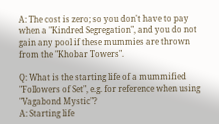A: The cost is zero; so you don't have to pay when a "Kindred Segregation", and you do not gain any pool if these mummies are thrown from the "Khobar Towers".

Q: What is the starting life of a mummified "Followers of Set", e.g. for reference when using "Vagabond Mystic"?
A: Starting life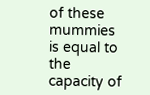of these mummies is equal to the capacity of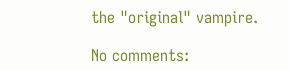the "original" vampire.

No comments: